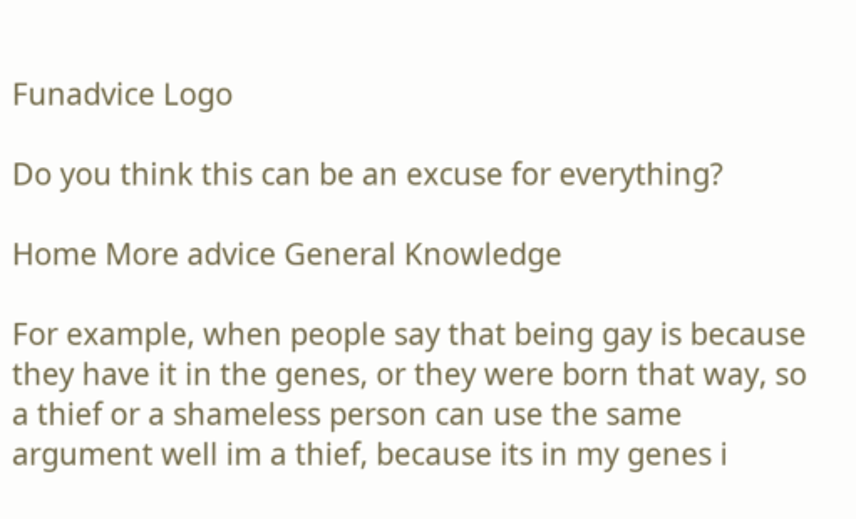Funadvice Logo

Do you think this can be an excuse for everything?

Home More advice General Knowledge

For example, when people say that being gay is because they have it in the genes, or they were born that way, so a thief or a shameless person can use the same argument well im a thief, because its in my genes i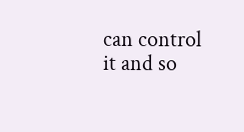can control it and so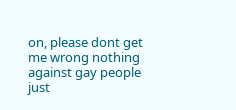on, please dont get me wrong nothing against gay people just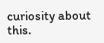curiosity about this.